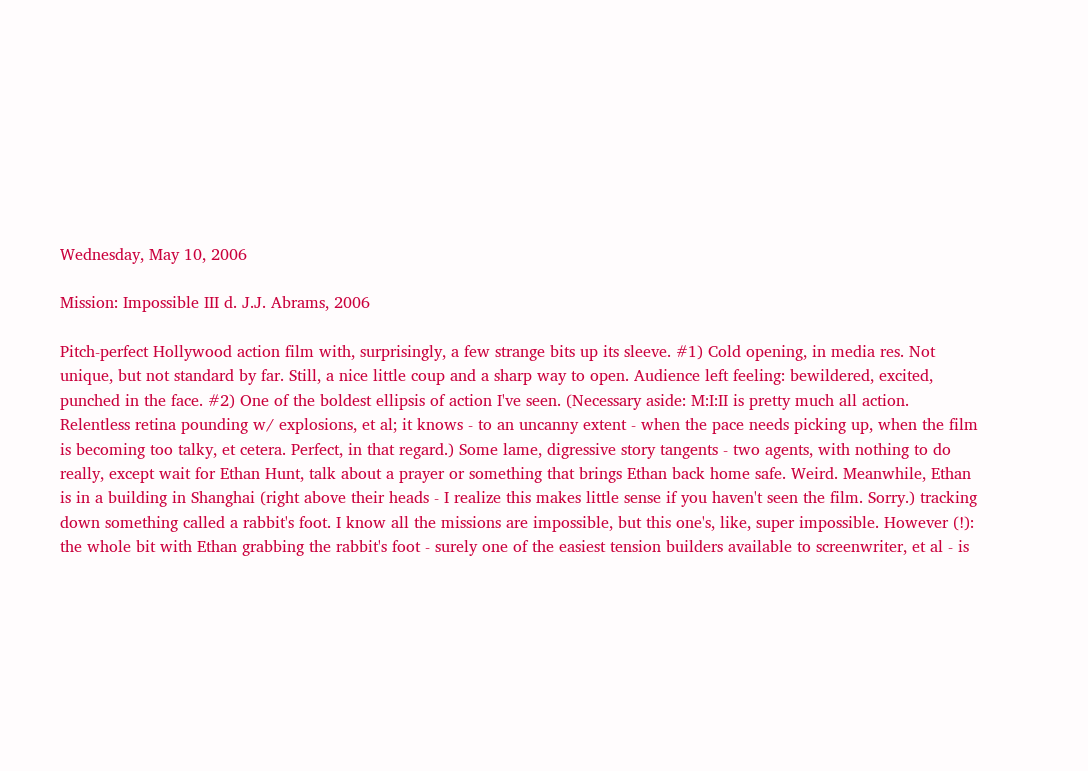Wednesday, May 10, 2006

Mission: Impossible III d. J.J. Abrams, 2006

Pitch-perfect Hollywood action film with, surprisingly, a few strange bits up its sleeve. #1) Cold opening, in media res. Not unique, but not standard by far. Still, a nice little coup and a sharp way to open. Audience left feeling: bewildered, excited, punched in the face. #2) One of the boldest ellipsis of action I've seen. (Necessary aside: M:I:II is pretty much all action. Relentless retina pounding w/ explosions, et al; it knows - to an uncanny extent - when the pace needs picking up, when the film is becoming too talky, et cetera. Perfect, in that regard.) Some lame, digressive story tangents - two agents, with nothing to do really, except wait for Ethan Hunt, talk about a prayer or something that brings Ethan back home safe. Weird. Meanwhile, Ethan is in a building in Shanghai (right above their heads - I realize this makes little sense if you haven't seen the film. Sorry.) tracking down something called a rabbit's foot. I know all the missions are impossible, but this one's, like, super impossible. However (!): the whole bit with Ethan grabbing the rabbit's foot - surely one of the easiest tension builders available to screenwriter, et al - is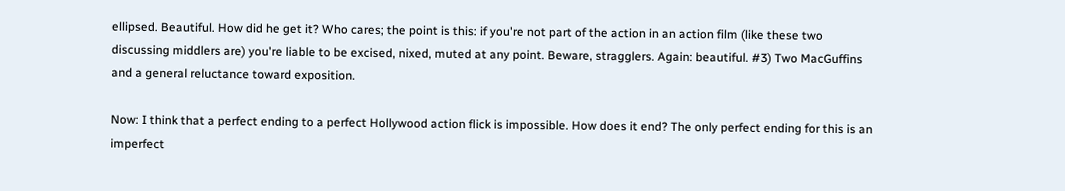ellipsed. Beautiful. How did he get it? Who cares; the point is this: if you're not part of the action in an action film (like these two discussing middlers are) you're liable to be excised, nixed, muted at any point. Beware, stragglers. Again: beautiful. #3) Two MacGuffins and a general reluctance toward exposition.

Now: I think that a perfect ending to a perfect Hollywood action flick is impossible. How does it end? The only perfect ending for this is an imperfect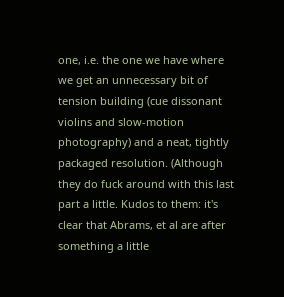one, i.e. the one we have where we get an unnecessary bit of tension building (cue dissonant violins and slow-motion photography) and a neat, tightly packaged resolution. (Although they do fuck around with this last part a little. Kudos to them: it's clear that Abrams, et al are after something a little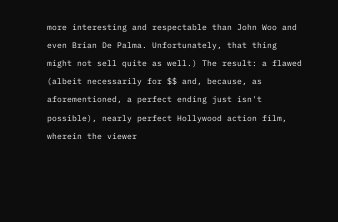more interesting and respectable than John Woo and even Brian De Palma. Unfortunately, that thing might not sell quite as well.) The result: a flawed (albeit necessarily for $$ and, because, as aforementioned, a perfect ending just isn't possible), nearly perfect Hollywood action film, wherein the viewer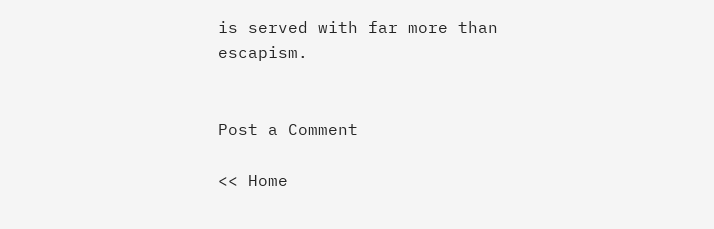is served with far more than escapism.


Post a Comment

<< Home